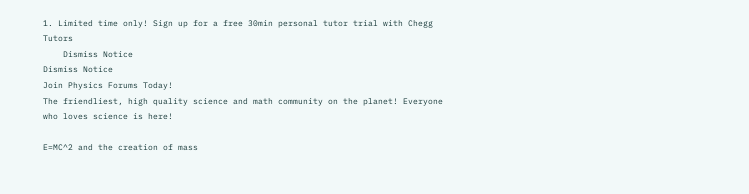1. Limited time only! Sign up for a free 30min personal tutor trial with Chegg Tutors
    Dismiss Notice
Dismiss Notice
Join Physics Forums Today!
The friendliest, high quality science and math community on the planet! Everyone who loves science is here!

E=MC^2 and the creation of mass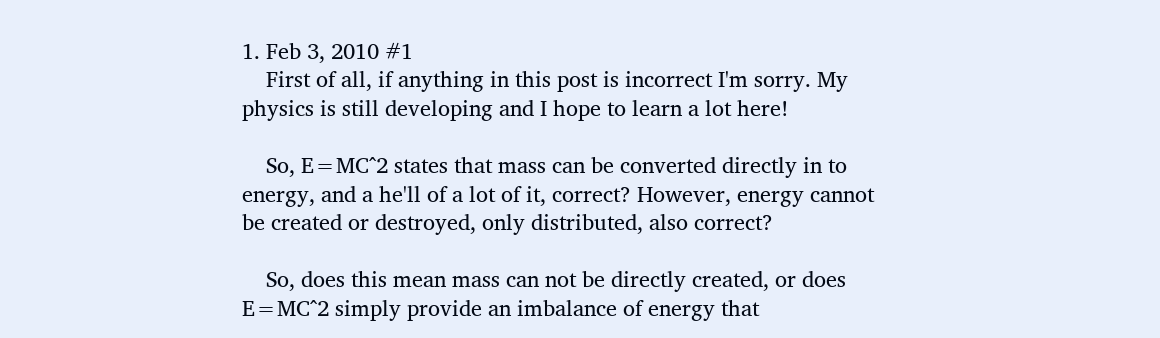1. Feb 3, 2010 #1
    First of all, if anything in this post is incorrect I'm sorry. My physics is still developing and I hope to learn a lot here!

    So, E=MC^2 states that mass can be converted directly in to energy, and a he'll of a lot of it, correct? However, energy cannot be created or destroyed, only distributed, also correct?

    So, does this mean mass can not be directly created, or does E=MC^2 simply provide an imbalance of energy that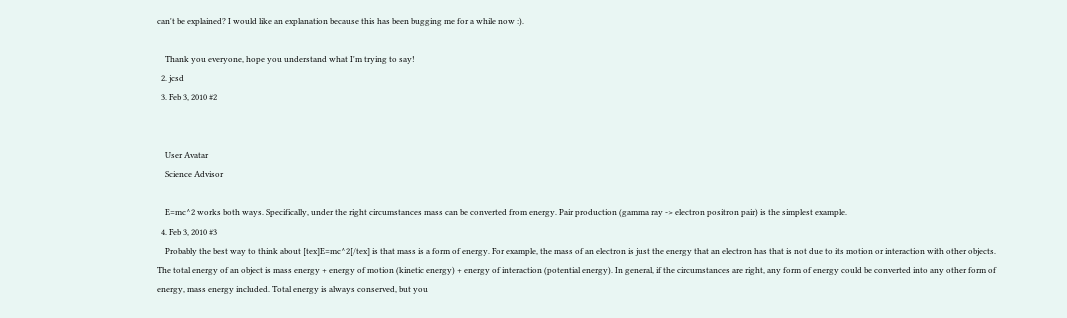can't be explained? I would like an explanation because this has been bugging me for a while now :).

    Thank you everyone, hope you understand what I'm trying to say!
  2. jcsd
  3. Feb 3, 2010 #2


    User Avatar
    Science Advisor

    E=mc^2 works both ways. Specifically, under the right circumstances mass can be converted from energy. Pair production (gamma ray -> electron positron pair) is the simplest example.
  4. Feb 3, 2010 #3
    Probably the best way to think about [tex]E=mc^2[/tex] is that mass is a form of energy. For example, the mass of an electron is just the energy that an electron has that is not due to its motion or interaction with other objects. The total energy of an object is mass energy + energy of motion (kinetic energy) + energy of interaction (potential energy). In general, if the circumstances are right, any form of energy could be converted into any other form of energy, mass energy included. Total energy is always conserved, but you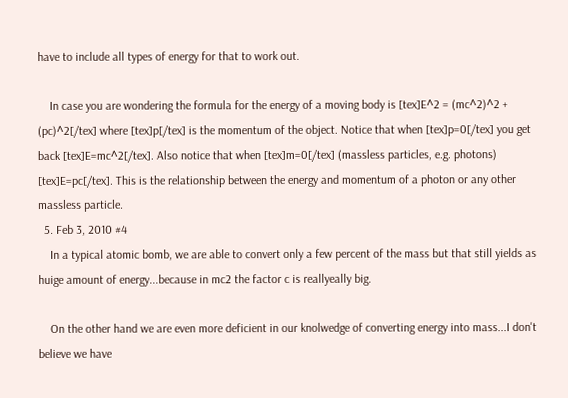have to include all types of energy for that to work out.

    In case you are wondering the formula for the energy of a moving body is [tex]E^2 = (mc^2)^2 + (pc)^2[/tex] where [tex]p[/tex] is the momentum of the object. Notice that when [tex]p=0[/tex] you get back [tex]E=mc^2[/tex]. Also notice that when [tex]m=0[/tex] (massless particles, e.g. photons) [tex]E=pc[/tex]. This is the relationship between the energy and momentum of a photon or any other massless particle.
  5. Feb 3, 2010 #4
    In a typical atomic bomb, we are able to convert only a few percent of the mass but that still yields as huige amount of energy...because in mc2 the factor c is reallyeally big.

    On the other hand we are even more deficient in our knolwedge of converting energy into mass...I don't believe we have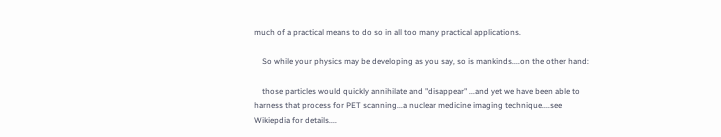much of a practical means to do so in all too many practical applications.

    So while your physics may be developing as you say, so is mankinds....on the other hand:

    those particles would quickly annihilate and "disappear" ...and yet we have been able to harness that process for PET scanning...a nuclear medicine imaging technique....see Wikiepdia for details....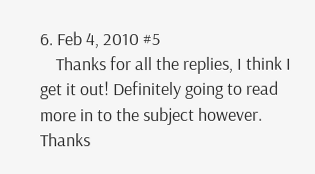6. Feb 4, 2010 #5
    Thanks for all the replies, I think I get it out! Definitely going to read more in to the subject however. Thanks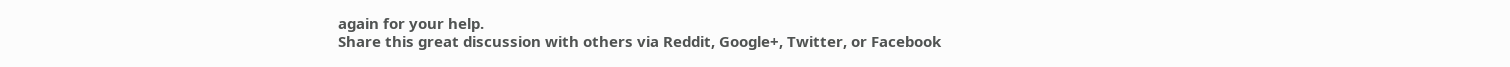again for your help.
Share this great discussion with others via Reddit, Google+, Twitter, or Facebook